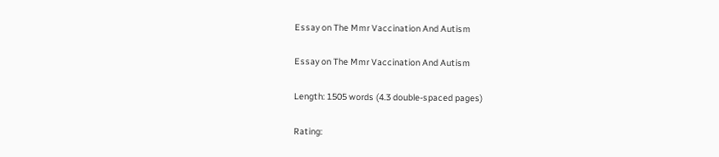Essay on The Mmr Vaccination And Autism

Essay on The Mmr Vaccination And Autism

Length: 1505 words (4.3 double-spaced pages)

Rating: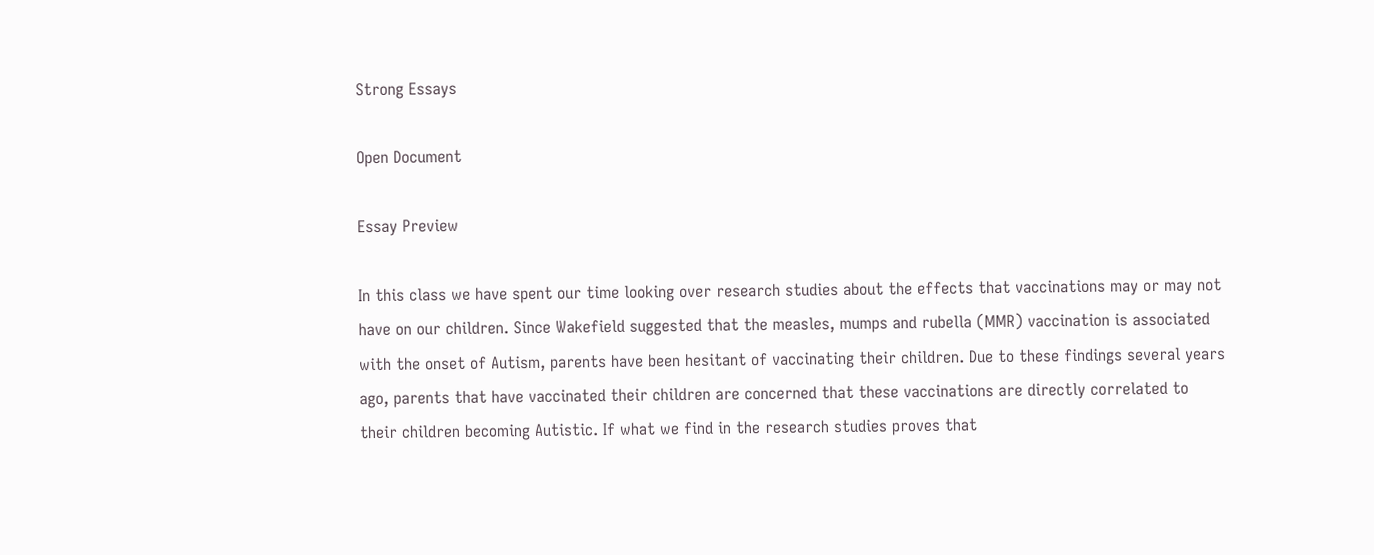Strong Essays

Open Document

Essay Preview

In this class we have spent our time looking over research studies about the effects that vaccinations may or may not have on our children. Since Wakefield suggested that the measles, mumps and rubella (MMR) vaccination is associated with the onset of Autism, parents have been hesitant of vaccinating their children. Due to these findings several years ago, parents that have vaccinated their children are concerned that these vaccinations are directly correlated to their children becoming Autistic. If what we find in the research studies proves that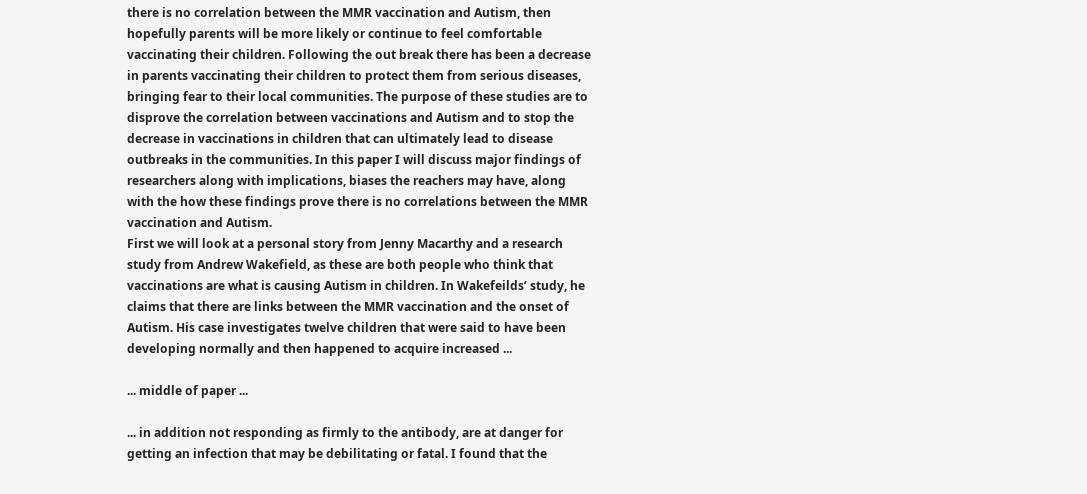there is no correlation between the MMR vaccination and Autism, then hopefully parents will be more likely or continue to feel comfortable vaccinating their children. Following the out break there has been a decrease in parents vaccinating their children to protect them from serious diseases, bringing fear to their local communities. The purpose of these studies are to disprove the correlation between vaccinations and Autism and to stop the decrease in vaccinations in children that can ultimately lead to disease outbreaks in the communities. In this paper I will discuss major findings of researchers along with implications, biases the reachers may have, along with the how these findings prove there is no correlations between the MMR vaccination and Autism.
First we will look at a personal story from Jenny Macarthy and a research study from Andrew Wakefield, as these are both people who think that vaccinations are what is causing Autism in children. In Wakefeilds’ study, he claims that there are links between the MMR vaccination and the onset of Autism. His case investigates twelve children that were said to have been developing normally and then happened to acquire increased ...

... middle of paper ...

... in addition not responding as firmly to the antibody, are at danger for getting an infection that may be debilitating or fatal. I found that the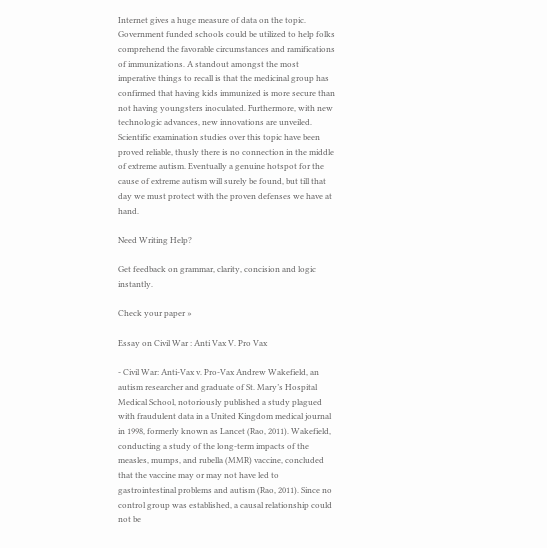Internet gives a huge measure of data on the topic. Government funded schools could be utilized to help folks comprehend the favorable circumstances and ramifications of immunizations. A standout amongst the most imperative things to recall is that the medicinal group has confirmed that having kids immunized is more secure than not having youngsters inoculated. Furthermore, with new technologic advances, new innovations are unveiled. Scientific examination studies over this topic have been proved reliable, thusly there is no connection in the middle of extreme autism. Eventually a genuine hotspot for the cause of extreme autism will surely be found, but till that day we must protect with the proven defenses we have at hand.

Need Writing Help?

Get feedback on grammar, clarity, concision and logic instantly.

Check your paper »

Essay on Civil War : Anti Vax V. Pro Vax

- Civil War: Anti-Vax v. Pro-Vax Andrew Wakefield, an autism researcher and graduate of St. Mary’s Hospital Medical School, notoriously published a study plagued with fraudulent data in a United Kingdom medical journal in 1998, formerly known as Lancet (Rao, 2011). Wakefield, conducting a study of the long-term impacts of the measles, mumps, and rubella (MMR) vaccine, concluded that the vaccine may or may not have led to gastrointestinal problems and autism (Rao, 2011). Since no control group was established, a causal relationship could not be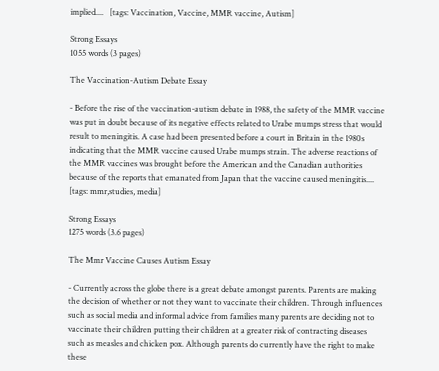implied....   [tags: Vaccination, Vaccine, MMR vaccine, Autism]

Strong Essays
1055 words (3 pages)

The Vaccination-Autism Debate Essay

- Before the rise of the vaccination-autism debate in 1988, the safety of the MMR vaccine was put in doubt because of its negative effects related to Urabe mumps stress that would result to meningitis. A case had been presented before a court in Britain in the 1980s indicating that the MMR vaccine caused Urabe mumps strain. The adverse reactions of the MMR vaccines was brought before the American and the Canadian authorities because of the reports that emanated from Japan that the vaccine caused meningitis....   [tags: mmr,studies, media]

Strong Essays
1275 words (3.6 pages)

The Mmr Vaccine Causes Autism Essay

- Currently across the globe there is a great debate amongst parents. Parents are making the decision of whether or not they want to vaccinate their children. Through influences such as social media and informal advice from families many parents are deciding not to vaccinate their children putting their children at a greater risk of contracting diseases such as measles and chicken pox. Although parents do currently have the right to make these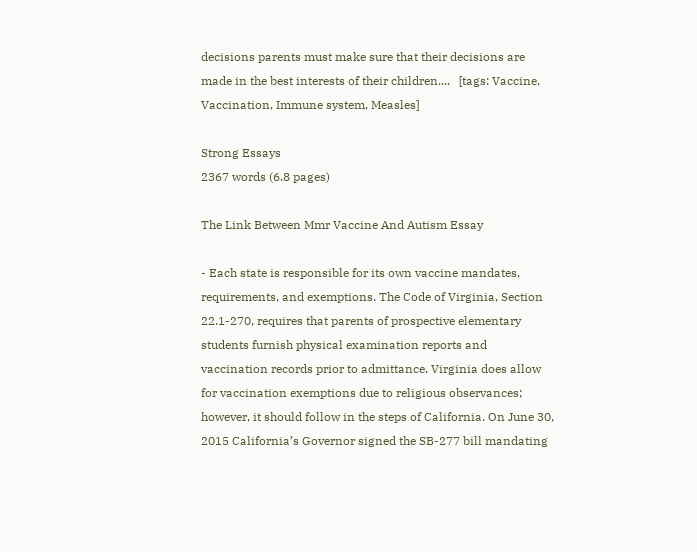decisions parents must make sure that their decisions are made in the best interests of their children....   [tags: Vaccine, Vaccination, Immune system, Measles]

Strong Essays
2367 words (6.8 pages)

The Link Between Mmr Vaccine And Autism Essay

- Each state is responsible for its own vaccine mandates, requirements, and exemptions. The Code of Virginia, Section 22.1-270, requires that parents of prospective elementary students furnish physical examination reports and vaccination records prior to admittance. Virginia does allow for vaccination exemptions due to religious observances; however, it should follow in the steps of California. On June 30, 2015 California’s Governor signed the SB-277 bill mandating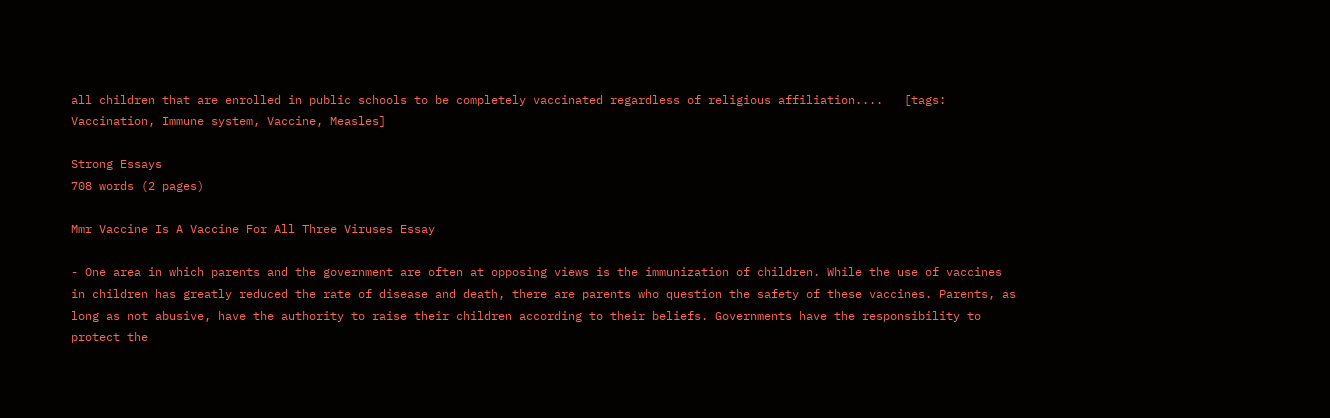all children that are enrolled in public schools to be completely vaccinated regardless of religious affiliation....   [tags: Vaccination, Immune system, Vaccine, Measles]

Strong Essays
708 words (2 pages)

Mmr Vaccine Is A Vaccine For All Three Viruses Essay

- One area in which parents and the government are often at opposing views is the immunization of children. While the use of vaccines in children has greatly reduced the rate of disease and death, there are parents who question the safety of these vaccines. Parents, as long as not abusive, have the authority to raise their children according to their beliefs. Governments have the responsibility to protect the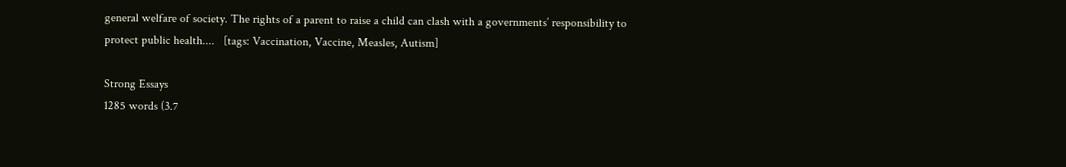general welfare of society. The rights of a parent to raise a child can clash with a governments’ responsibility to protect public health....   [tags: Vaccination, Vaccine, Measles, Autism]

Strong Essays
1285 words (3.7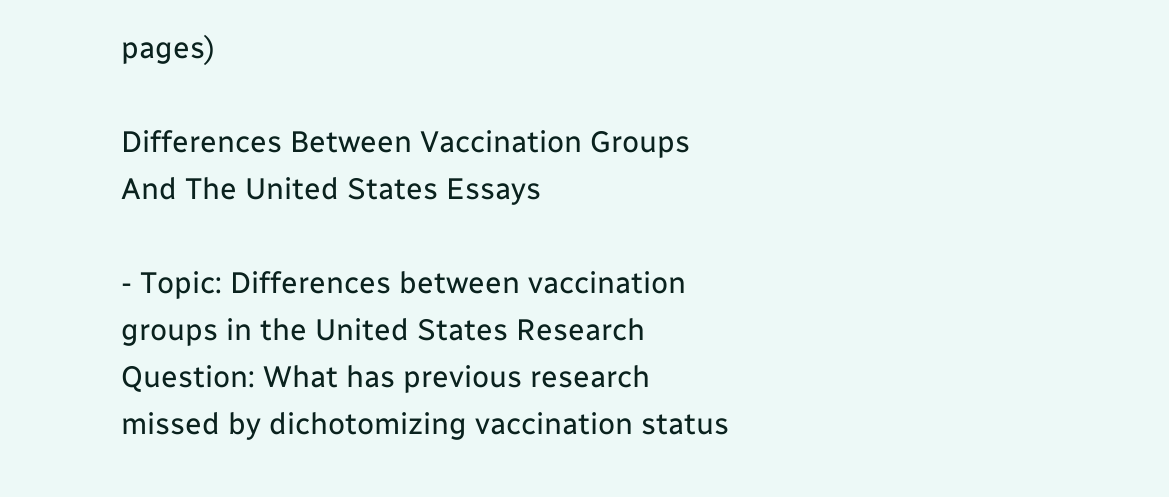pages)

Differences Between Vaccination Groups And The United States Essays

- Topic: Differences between vaccination groups in the United States Research Question: What has previous research missed by dichotomizing vaccination status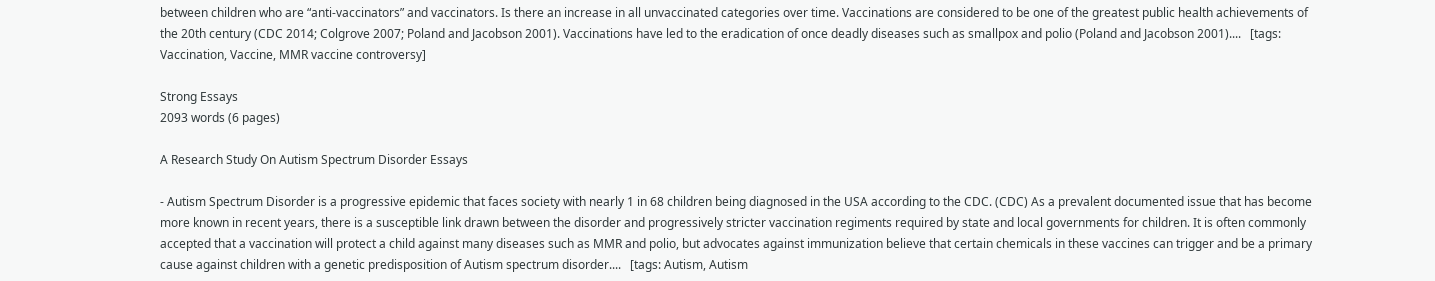between children who are “anti-vaccinators” and vaccinators. Is there an increase in all unvaccinated categories over time. Vaccinations are considered to be one of the greatest public health achievements of the 20th century (CDC 2014; Colgrove 2007; Poland and Jacobson 2001). Vaccinations have led to the eradication of once deadly diseases such as smallpox and polio (Poland and Jacobson 2001)....   [tags: Vaccination, Vaccine, MMR vaccine controversy]

Strong Essays
2093 words (6 pages)

A Research Study On Autism Spectrum Disorder Essays

- Autism Spectrum Disorder is a progressive epidemic that faces society with nearly 1 in 68 children being diagnosed in the USA according to the CDC. (CDC) As a prevalent documented issue that has become more known in recent years, there is a susceptible link drawn between the disorder and progressively stricter vaccination regiments required by state and local governments for children. It is often commonly accepted that a vaccination will protect a child against many diseases such as MMR and polio, but advocates against immunization believe that certain chemicals in these vaccines can trigger and be a primary cause against children with a genetic predisposition of Autism spectrum disorder....   [tags: Autism, Autism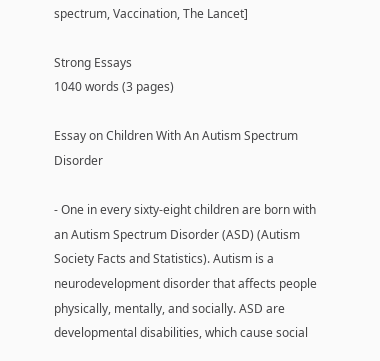spectrum, Vaccination, The Lancet]

Strong Essays
1040 words (3 pages)

Essay on Children With An Autism Spectrum Disorder

- One in every sixty-eight children are born with an Autism Spectrum Disorder (ASD) (Autism Society Facts and Statistics). Autism is a neurodevelopment disorder that affects people physically, mentally, and socially. ASD are developmental disabilities, which cause social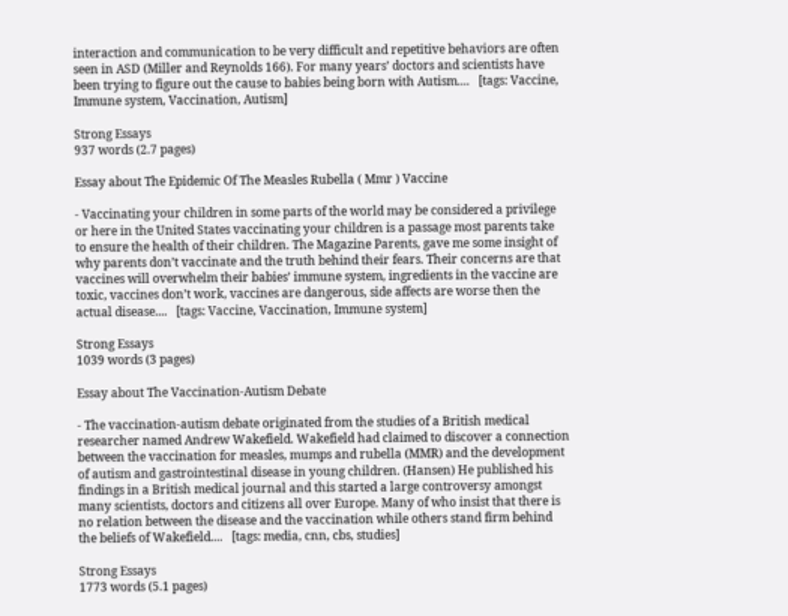interaction and communication to be very difficult and repetitive behaviors are often seen in ASD (Miller and Reynolds 166). For many years’ doctors and scientists have been trying to figure out the cause to babies being born with Autism....   [tags: Vaccine, Immune system, Vaccination, Autism]

Strong Essays
937 words (2.7 pages)

Essay about The Epidemic Of The Measles Rubella ( Mmr ) Vaccine

- Vaccinating your children in some parts of the world may be considered a privilege or here in the United States vaccinating your children is a passage most parents take to ensure the health of their children. The Magazine Parents, gave me some insight of why parents don’t vaccinate and the truth behind their fears. Their concerns are that vaccines will overwhelm their babies’ immune system, ingredients in the vaccine are toxic, vaccines don’t work, vaccines are dangerous, side affects are worse then the actual disease....   [tags: Vaccine, Vaccination, Immune system]

Strong Essays
1039 words (3 pages)

Essay about The Vaccination-Autism Debate

- The vaccination-autism debate originated from the studies of a British medical researcher named Andrew Wakefield. Wakefield had claimed to discover a connection between the vaccination for measles, mumps and rubella (MMR) and the development of autism and gastrointestinal disease in young children. (Hansen) He published his findings in a British medical journal and this started a large controversy amongst many scientists, doctors and citizens all over Europe. Many of who insist that there is no relation between the disease and the vaccination while others stand firm behind the beliefs of Wakefield....   [tags: media, cnn, cbs, studies]

Strong Essays
1773 words (5.1 pages)